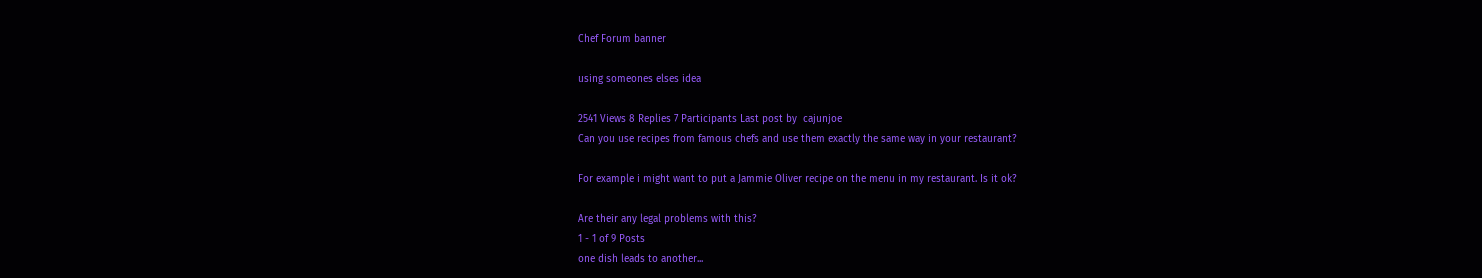Chef Forum banner

using someones elses idea

2541 Views 8 Replies 7 Participants Last post by  cajunjoe
Can you use recipes from famous chefs and use them exactly the same way in your restaurant?

For example i might want to put a Jammie Oliver recipe on the menu in my restaurant. Is it ok?

Are their any legal problems with this?
1 - 1 of 9 Posts
one dish leads to another...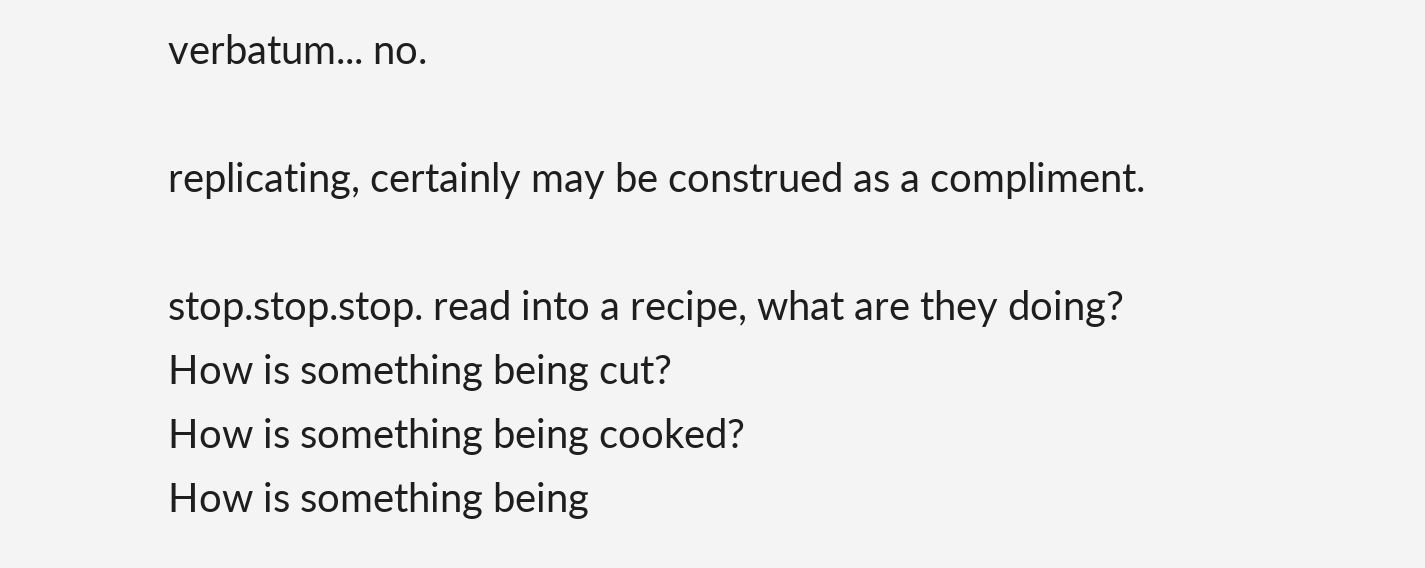verbatum... no.

replicating, certainly may be construed as a compliment.

stop.stop.stop. read into a recipe, what are they doing?
How is something being cut?
How is something being cooked?
How is something being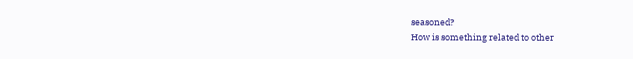seasoned?
How is something related to other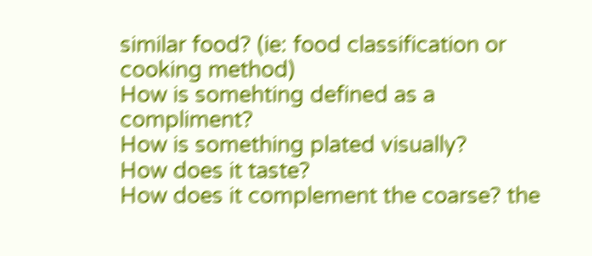similar food? (ie: food classification or cooking method)
How is somehting defined as a compliment?
How is something plated visually?
How does it taste?
How does it complement the coarse? the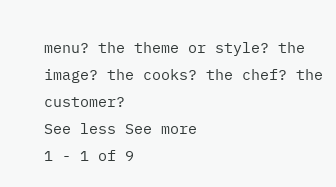menu? the theme or style? the image? the cooks? the chef? the customer?
See less See more
1 - 1 of 9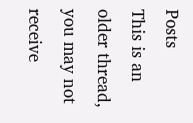Posts
This is an older thread, you may not receive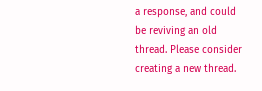a response, and could be reviving an old thread. Please consider creating a new thread.